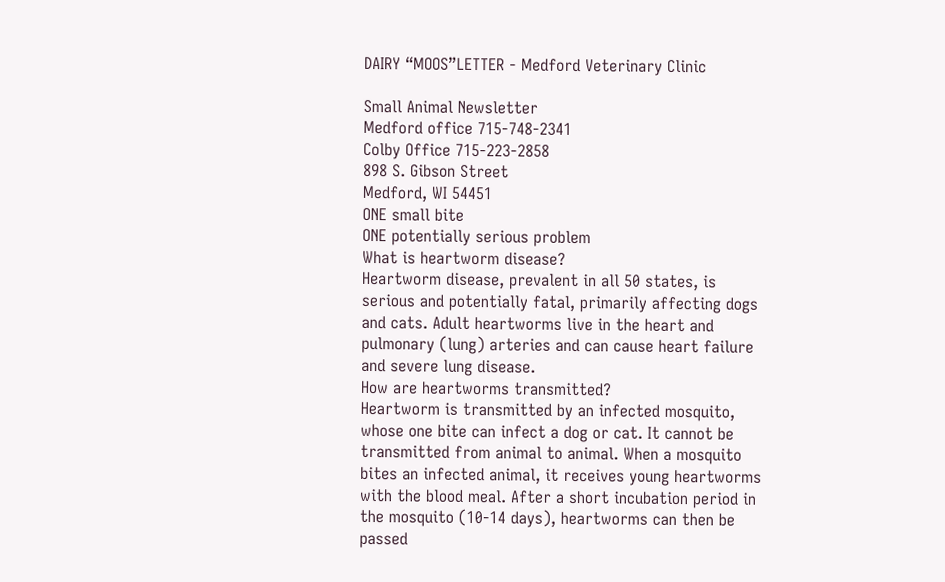DAIRY “MOOS”LETTER - Medford Veterinary Clinic

Small Animal Newsletter
Medford office 715-748-2341
Colby Office 715-223-2858
898 S. Gibson Street
Medford, WI 54451
ONE small bite
ONE potentially serious problem
What is heartworm disease?
Heartworm disease, prevalent in all 50 states, is
serious and potentially fatal, primarily affecting dogs
and cats. Adult heartworms live in the heart and
pulmonary (lung) arteries and can cause heart failure
and severe lung disease.
How are heartworms transmitted?
Heartworm is transmitted by an infected mosquito,
whose one bite can infect a dog or cat. It cannot be
transmitted from animal to animal. When a mosquito
bites an infected animal, it receives young heartworms
with the blood meal. After a short incubation period in
the mosquito (10-14 days), heartworms can then be
passed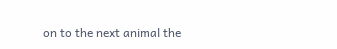on to the next animal the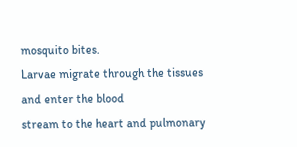mosquito bites.
Larvae migrate through the tissues and enter the blood
stream to the heart and pulmonary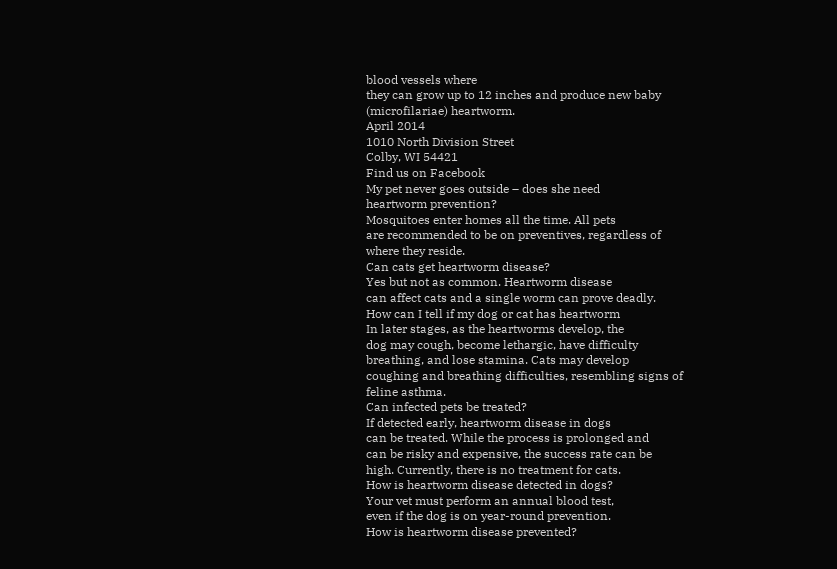blood vessels where
they can grow up to 12 inches and produce new baby
(microfilariae) heartworm.
April 2014
1010 North Division Street
Colby, WI 54421
Find us on Facebook
My pet never goes outside – does she need
heartworm prevention?
Mosquitoes enter homes all the time. All pets
are recommended to be on preventives, regardless of
where they reside.
Can cats get heartworm disease?
Yes but not as common. Heartworm disease
can affect cats and a single worm can prove deadly.
How can I tell if my dog or cat has heartworm
In later stages, as the heartworms develop, the
dog may cough, become lethargic, have difficulty
breathing, and lose stamina. Cats may develop
coughing and breathing difficulties, resembling signs of
feline asthma.
Can infected pets be treated?
If detected early, heartworm disease in dogs
can be treated. While the process is prolonged and
can be risky and expensive, the success rate can be
high. Currently, there is no treatment for cats.
How is heartworm disease detected in dogs?
Your vet must perform an annual blood test,
even if the dog is on year-round prevention.
How is heartworm disease prevented?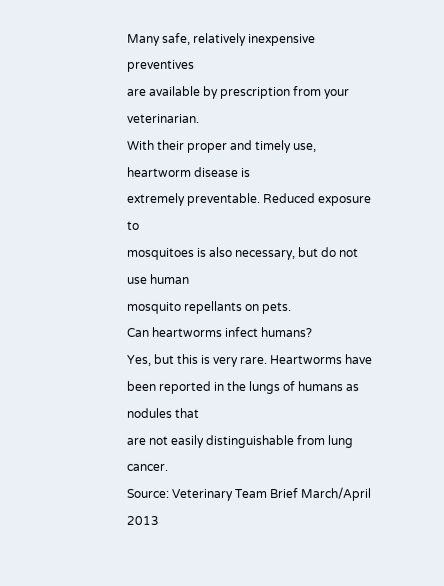Many safe, relatively inexpensive preventives
are available by prescription from your veterinarian.
With their proper and timely use, heartworm disease is
extremely preventable. Reduced exposure to
mosquitoes is also necessary, but do not use human
mosquito repellants on pets.
Can heartworms infect humans?
Yes, but this is very rare. Heartworms have
been reported in the lungs of humans as nodules that
are not easily distinguishable from lung cancer.
Source: Veterinary Team Brief March/April 2013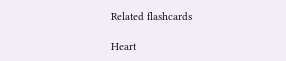Related flashcards

Heart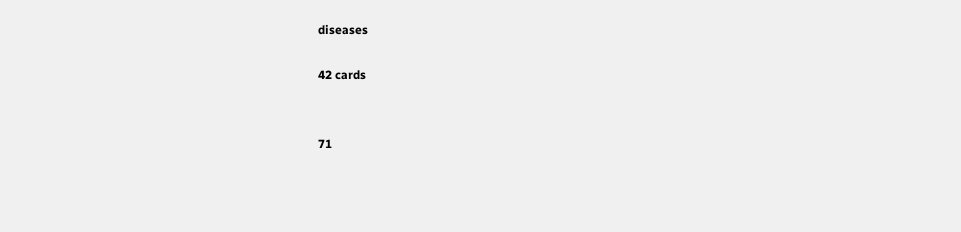diseases

42 cards


71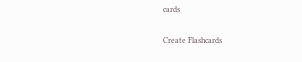cards

Create Flashcards